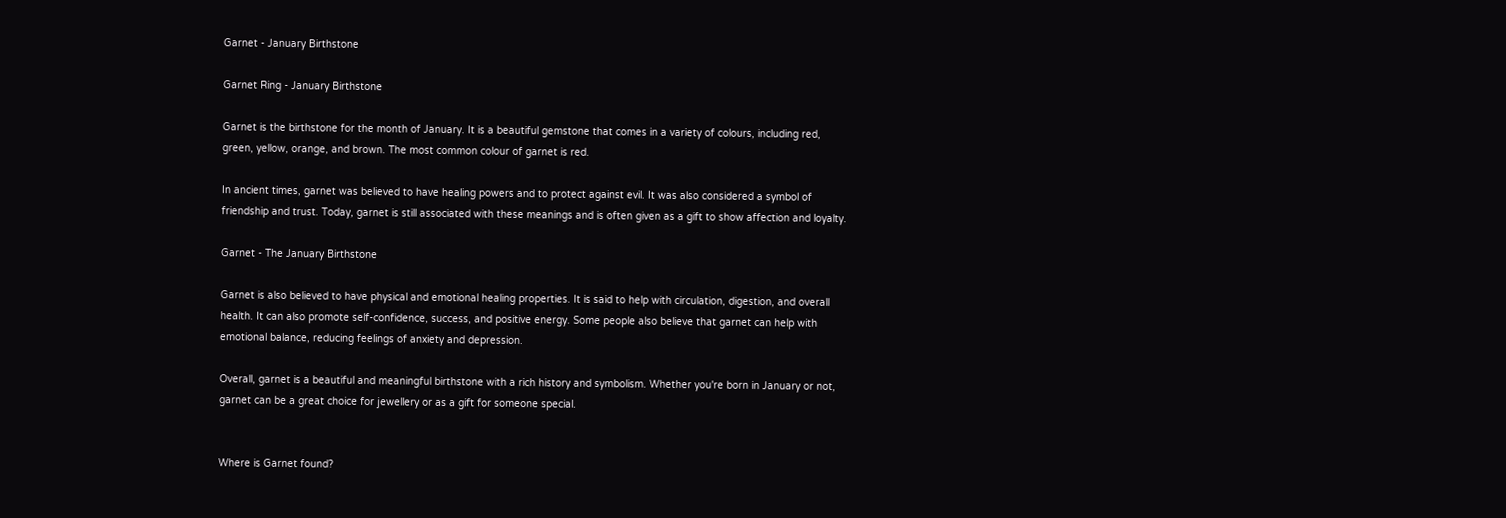Garnet - January Birthstone

Garnet Ring - January Birthstone

Garnet is the birthstone for the month of January. It is a beautiful gemstone that comes in a variety of colours, including red, green, yellow, orange, and brown. The most common colour of garnet is red.

In ancient times, garnet was believed to have healing powers and to protect against evil. It was also considered a symbol of friendship and trust. Today, garnet is still associated with these meanings and is often given as a gift to show affection and loyalty.

Garnet - The January Birthstone

Garnet is also believed to have physical and emotional healing properties. It is said to help with circulation, digestion, and overall health. It can also promote self-confidence, success, and positive energy. Some people also believe that garnet can help with emotional balance, reducing feelings of anxiety and depression.

Overall, garnet is a beautiful and meaningful birthstone with a rich history and symbolism. Whether you're born in January or not, garnet can be a great choice for jewellery or as a gift for someone special.


Where is Garnet found?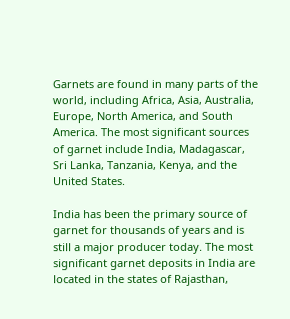Garnets are found in many parts of the world, including Africa, Asia, Australia, Europe, North America, and South America. The most significant sources of garnet include India, Madagascar, Sri Lanka, Tanzania, Kenya, and the United States.

India has been the primary source of garnet for thousands of years and is still a major producer today. The most significant garnet deposits in India are located in the states of Rajasthan,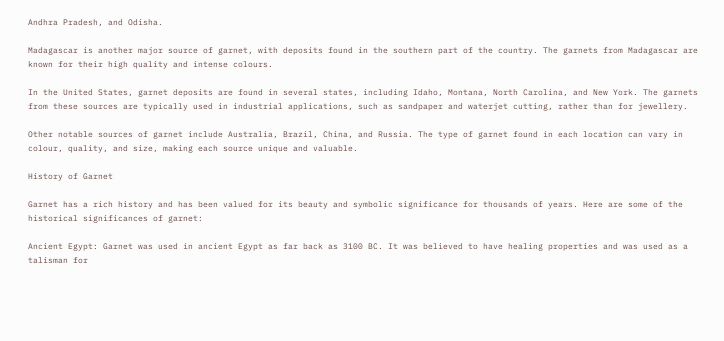Andhra Pradesh, and Odisha.

Madagascar is another major source of garnet, with deposits found in the southern part of the country. The garnets from Madagascar are known for their high quality and intense colours.

In the United States, garnet deposits are found in several states, including Idaho, Montana, North Carolina, and New York. The garnets from these sources are typically used in industrial applications, such as sandpaper and waterjet cutting, rather than for jewellery.

Other notable sources of garnet include Australia, Brazil, China, and Russia. The type of garnet found in each location can vary in colour, quality, and size, making each source unique and valuable.

History of Garnet

Garnet has a rich history and has been valued for its beauty and symbolic significance for thousands of years. Here are some of the historical significances of garnet:

Ancient Egypt: Garnet was used in ancient Egypt as far back as 3100 BC. It was believed to have healing properties and was used as a talisman for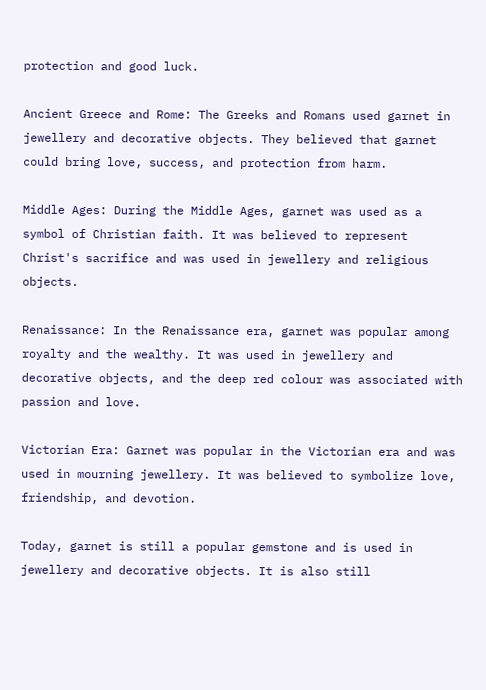protection and good luck.

Ancient Greece and Rome: The Greeks and Romans used garnet in jewellery and decorative objects. They believed that garnet could bring love, success, and protection from harm.

Middle Ages: During the Middle Ages, garnet was used as a symbol of Christian faith. It was believed to represent Christ's sacrifice and was used in jewellery and religious objects.

Renaissance: In the Renaissance era, garnet was popular among royalty and the wealthy. It was used in jewellery and decorative objects, and the deep red colour was associated with passion and love.

Victorian Era: Garnet was popular in the Victorian era and was used in mourning jewellery. It was believed to symbolize love, friendship, and devotion.

Today, garnet is still a popular gemstone and is used in jewellery and decorative objects. It is also still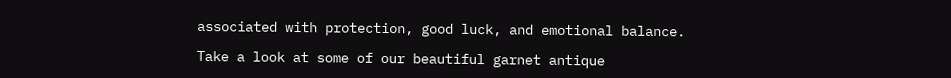associated with protection, good luck, and emotional balance.

Take a look at some of our beautiful garnet antique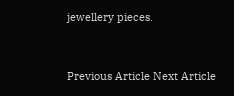jewellery pieces.


Previous Article Next Article